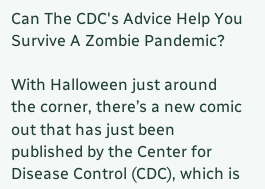Can The CDC's Advice Help You Survive A Zombie Pandemic?

With Halloween just around the corner, there’s a new comic out that has just been published by the Center for Disease Control (CDC), which is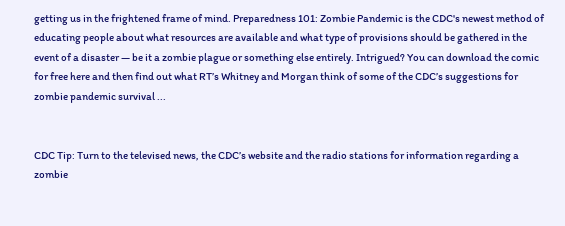getting us in the frightened frame of mind. Preparedness 101: Zombie Pandemic is the CDC's newest method of educating people about what resources are available and what type of provisions should be gathered in the event of a disaster — be it a zombie plague or something else entirely. Intrigued? You can download the comic for free here and then find out what RT’s Whitney and Morgan think of some of the CDC’s suggestions for zombie pandemic survival ...


CDC Tip: Turn to the televised news, the CDC’s website and the radio stations for information regarding a zombie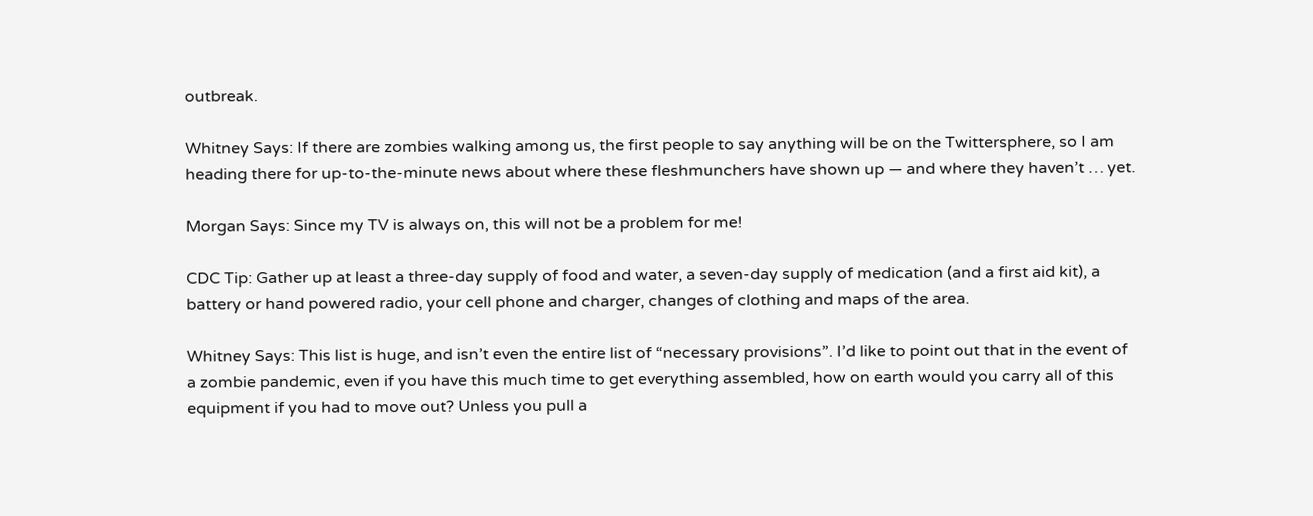outbreak.

Whitney Says: If there are zombies walking among us, the first people to say anything will be on the Twittersphere, so I am heading there for up-to-the-minute news about where these fleshmunchers have shown up — and where they haven’t … yet.

Morgan Says: Since my TV is always on, this will not be a problem for me!

CDC Tip: Gather up at least a three-day supply of food and water, a seven-day supply of medication (and a first aid kit), a battery or hand powered radio, your cell phone and charger, changes of clothing and maps of the area.

Whitney Says: This list is huge, and isn’t even the entire list of “necessary provisions”. I’d like to point out that in the event of a zombie pandemic, even if you have this much time to get everything assembled, how on earth would you carry all of this equipment if you had to move out? Unless you pull a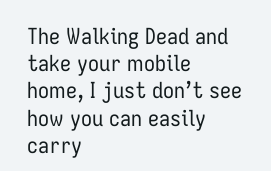The Walking Dead and take your mobile home, I just don’t see how you can easily carry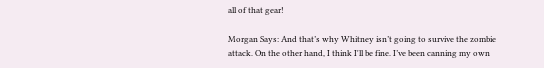all of that gear!

Morgan Says: And that’s why Whitney isn’t going to survive the zombie attack. On the other hand, I think I'll be fine. I’ve been canning my own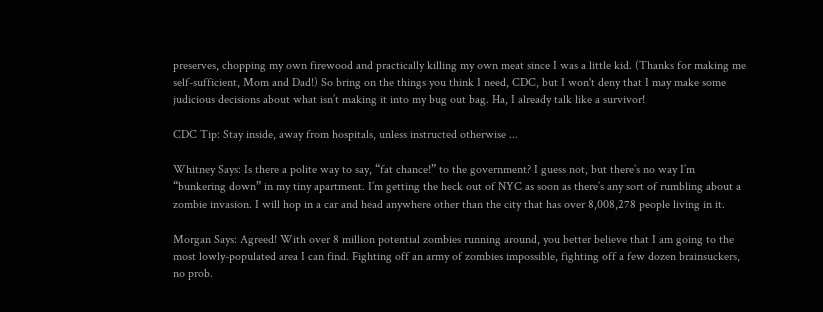preserves, chopping my own firewood and practically killing my own meat since I was a little kid. (Thanks for making me self-sufficient, Mom and Dad!) So bring on the things you think I need, CDC, but I won't deny that I may make some judicious decisions about what isn’t making it into my bug out bag. Ha, I already talk like a survivor!

CDC Tip: Stay inside, away from hospitals, unless instructed otherwise ...

Whitney Says: Is there a polite way to say, “fat chance!” to the government? I guess not, but there’s no way I’m “bunkering down” in my tiny apartment. I’m getting the heck out of NYC as soon as there’s any sort of rumbling about a zombie invasion. I will hop in a car and head anywhere other than the city that has over 8,008,278 people living in it.

Morgan Says: Agreed! With over 8 million potential zombies running around, you better believe that I am going to the most lowly-populated area I can find. Fighting off an army of zombies impossible, fighting off a few dozen brainsuckers, no prob.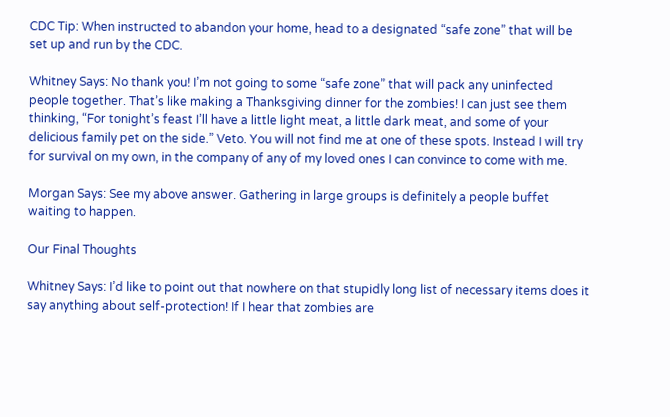CDC Tip: When instructed to abandon your home, head to a designated “safe zone” that will be set up and run by the CDC.

Whitney Says: No thank you! I’m not going to some “safe zone” that will pack any uninfected people together. That’s like making a Thanksgiving dinner for the zombies! I can just see them thinking, “For tonight’s feast I’ll have a little light meat, a little dark meat, and some of your delicious family pet on the side.” Veto. You will not find me at one of these spots. Instead I will try for survival on my own, in the company of any of my loved ones I can convince to come with me.

Morgan Says: See my above answer. Gathering in large groups is definitely a people buffet waiting to happen.

Our Final Thoughts

Whitney Says: I’d like to point out that nowhere on that stupidly long list of necessary items does it say anything about self-protection! If I hear that zombies are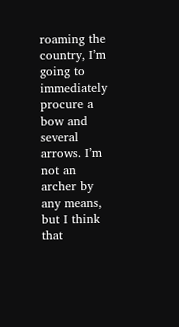roaming the country, I’m going to immediately procure a bow and several arrows. I’m not an archer by any means, but I think that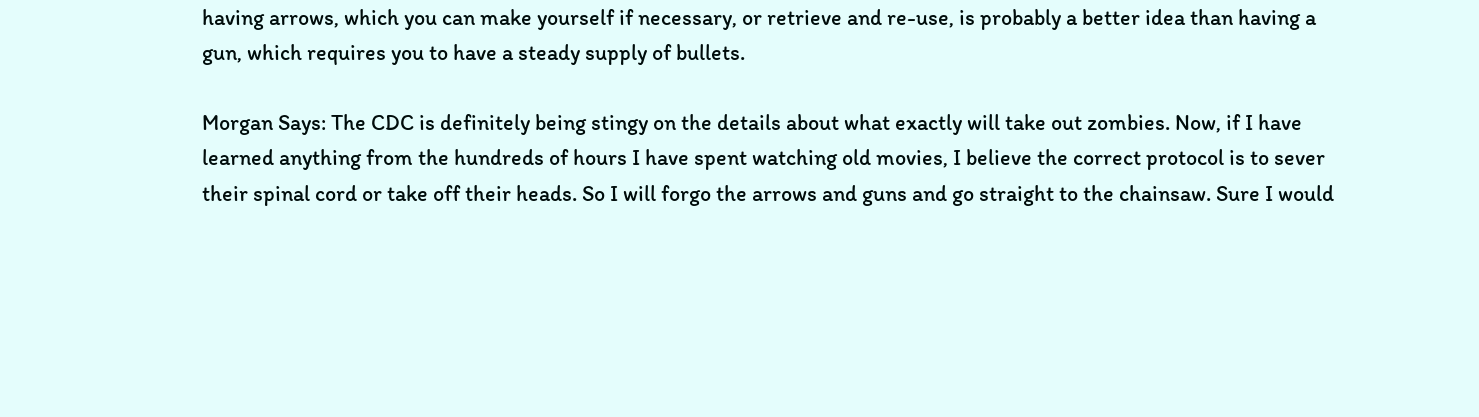having arrows, which you can make yourself if necessary, or retrieve and re-use, is probably a better idea than having a gun, which requires you to have a steady supply of bullets.

Morgan Says: The CDC is definitely being stingy on the details about what exactly will take out zombies. Now, if I have learned anything from the hundreds of hours I have spent watching old movies, I believe the correct protocol is to sever their spinal cord or take off their heads. So I will forgo the arrows and guns and go straight to the chainsaw. Sure I would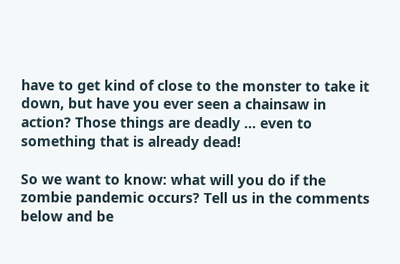have to get kind of close to the monster to take it down, but have you ever seen a chainsaw in action? Those things are deadly … even to something that is already dead!

So we want to know: what will you do if the zombie pandemic occurs? Tell us in the comments below and be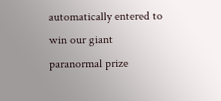automatically entered to win our giant paranormal prize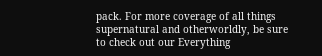pack. For more coverage of all things supernatural and otherworldly, be sure to check out our Everything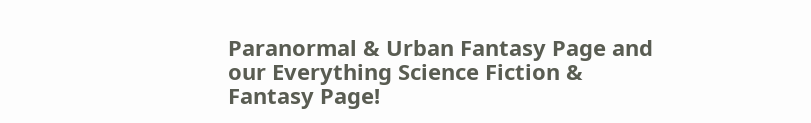Paranormal & Urban Fantasy Page and our Everything Science Fiction & Fantasy Page!